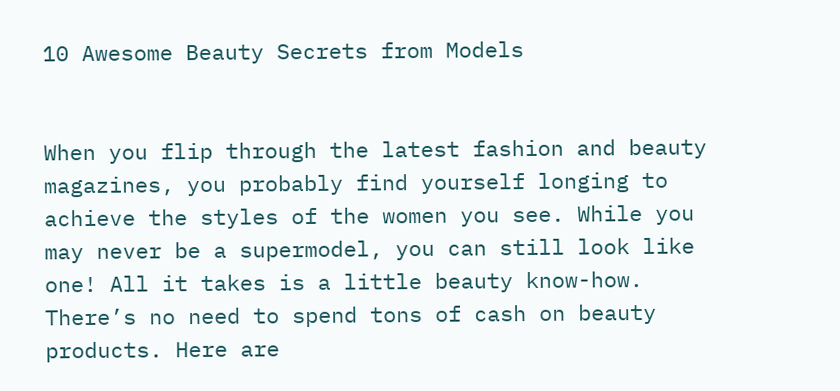10 Awesome Beauty Secrets from Models


When you flip through the latest fashion and beauty magazines, you probably find yourself longing to achieve the styles of the women you see. While you may never be a supermodel, you can still look like one! All it takes is a little beauty know-how. There’s no need to spend tons of cash on beauty products. Here are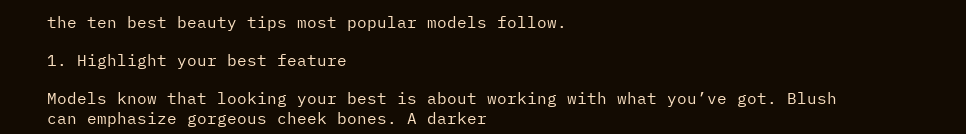the ten best beauty tips most popular models follow.

1. Highlight your best feature

Models know that looking your best is about working with what you’ve got. Blush can emphasize gorgeous cheek bones. A darker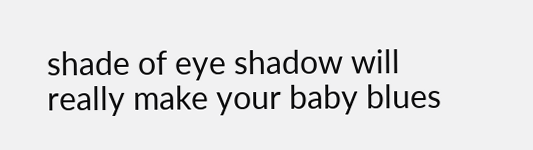shade of eye shadow will really make your baby blues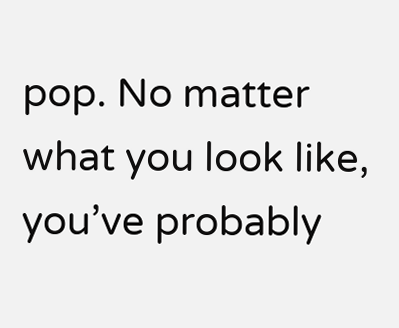pop. No matter what you look like, you’ve probably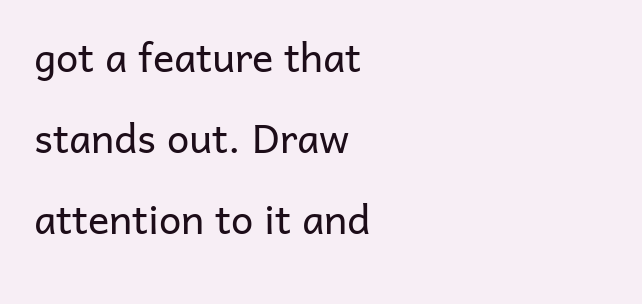got a feature that stands out. Draw attention to it and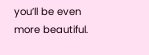you’ll be even more beautiful.